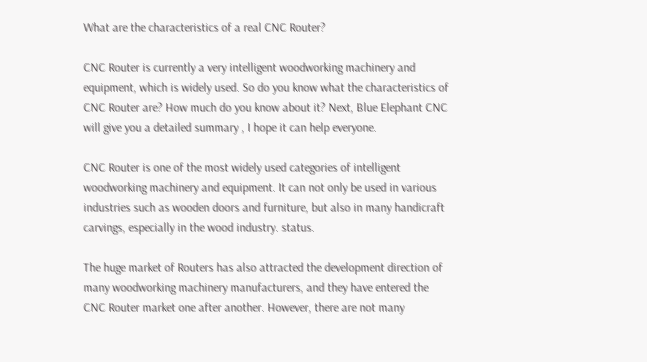What are the characteristics of a real CNC Router?

CNC Router is currently a very intelligent woodworking machinery and equipment, which is widely used. So do you know what the characteristics of CNC Router are? How much do you know about it? Next, Blue Elephant CNC will give you a detailed summary , I hope it can help everyone.

CNC Router is one of the most widely used categories of intelligent woodworking machinery and equipment. It can not only be used in various industries such as wooden doors and furniture, but also in many handicraft carvings, especially in the wood industry. status.

The huge market of Routers has also attracted the development direction of many woodworking machinery manufacturers, and they have entered the CNC Router market one after another. However, there are not many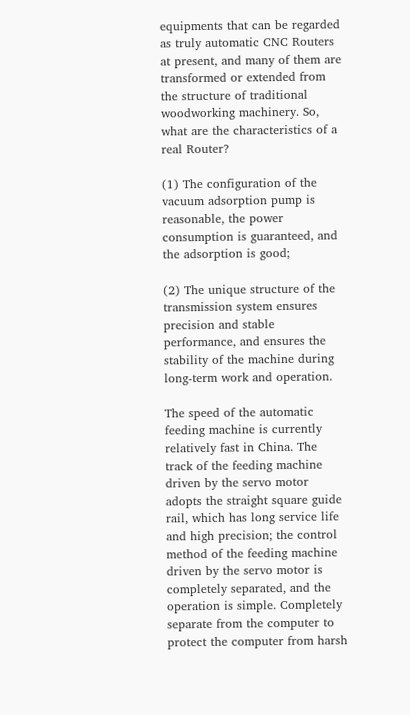equipments that can be regarded as truly automatic CNC Routers at present, and many of them are transformed or extended from the structure of traditional woodworking machinery. So, what are the characteristics of a real Router?

(1) The configuration of the vacuum adsorption pump is reasonable, the power consumption is guaranteed, and the adsorption is good;

(2) The unique structure of the transmission system ensures precision and stable performance, and ensures the stability of the machine during long-term work and operation.

The speed of the automatic feeding machine is currently relatively fast in China. The track of the feeding machine driven by the servo motor adopts the straight square guide rail, which has long service life and high precision; the control method of the feeding machine driven by the servo motor is completely separated, and the operation is simple. Completely separate from the computer to protect the computer from harsh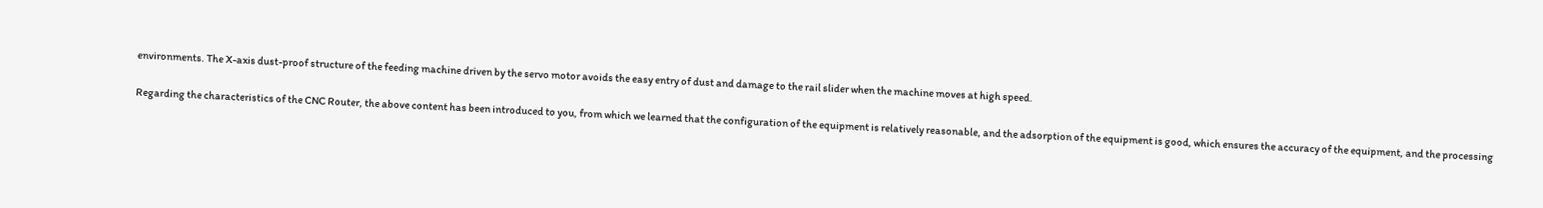environments. The X-axis dust-proof structure of the feeding machine driven by the servo motor avoids the easy entry of dust and damage to the rail slider when the machine moves at high speed.

Regarding the characteristics of the CNC Router, the above content has been introduced to you, from which we learned that the configuration of the equipment is relatively reasonable, and the adsorption of the equipment is good, which ensures the accuracy of the equipment, and the processing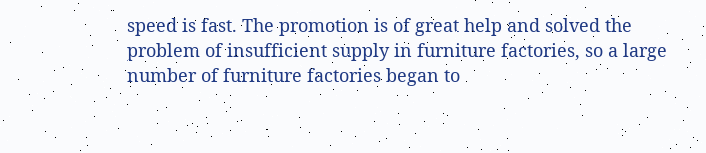speed is fast. The promotion is of great help and solved the problem of insufficient supply in furniture factories, so a large number of furniture factories began to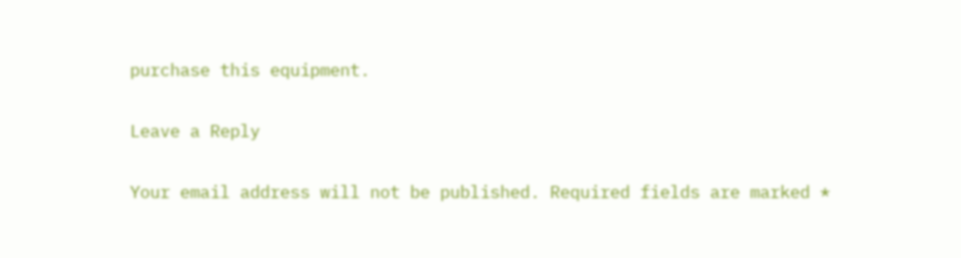purchase this equipment.

Leave a Reply

Your email address will not be published. Required fields are marked *